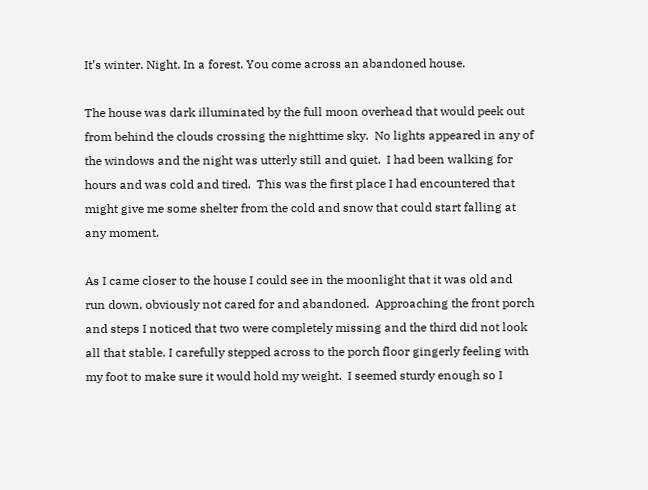It’s winter. Night. In a forest. You come across an abandoned house.

The house was dark illuminated by the full moon overhead that would peek out from behind the clouds crossing the nighttime sky.  No lights appeared in any of the windows and the night was utterly still and quiet.  I had been walking for hours and was cold and tired.  This was the first place I had encountered that might give me some shelter from the cold and snow that could start falling at any moment.

As I came closer to the house I could see in the moonlight that it was old and run down, obviously not cared for and abandoned.  Approaching the front porch and steps I noticed that two were completely missing and the third did not look all that stable. I carefully stepped across to the porch floor gingerly feeling with my foot to make sure it would hold my weight.  I seemed sturdy enough so I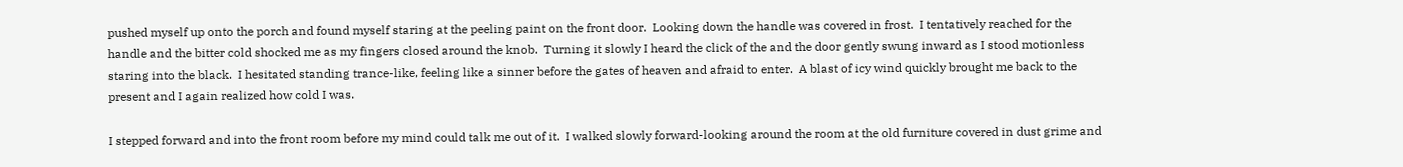pushed myself up onto the porch and found myself staring at the peeling paint on the front door.  Looking down the handle was covered in frost.  I tentatively reached for the handle and the bitter cold shocked me as my fingers closed around the knob.  Turning it slowly I heard the click of the and the door gently swung inward as I stood motionless staring into the black.  I hesitated standing trance-like, feeling like a sinner before the gates of heaven and afraid to enter.  A blast of icy wind quickly brought me back to the present and I again realized how cold I was.

I stepped forward and into the front room before my mind could talk me out of it.  I walked slowly forward-looking around the room at the old furniture covered in dust grime and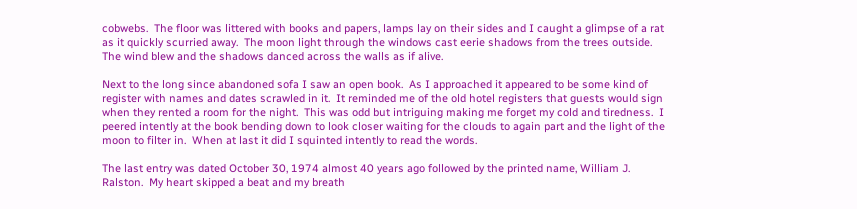cobwebs.  The floor was littered with books and papers, lamps lay on their sides and I caught a glimpse of a rat as it quickly scurried away.  The moon light through the windows cast eerie shadows from the trees outside.  The wind blew and the shadows danced across the walls as if alive.

Next to the long since abandoned sofa I saw an open book.  As I approached it appeared to be some kind of register with names and dates scrawled in it.  It reminded me of the old hotel registers that guests would sign when they rented a room for the night.  This was odd but intriguing making me forget my cold and tiredness.  I peered intently at the book bending down to look closer waiting for the clouds to again part and the light of the moon to filter in.  When at last it did I squinted intently to read the words.

The last entry was dated October 30, 1974 almost 40 years ago followed by the printed name, William J. Ralston.  My heart skipped a beat and my breath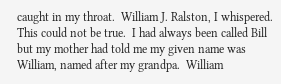caught in my throat.  William J. Ralston, I whispered.  This could not be true.  I had always been called Bill but my mother had told me my given name was William, named after my grandpa.  William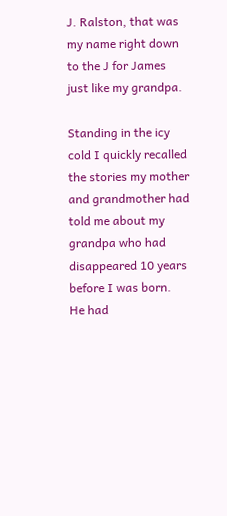J. Ralston, that was my name right down to the J for James just like my grandpa.

Standing in the icy cold I quickly recalled the stories my mother and grandmother had told me about my grandpa who had disappeared 10 years before I was born.  He had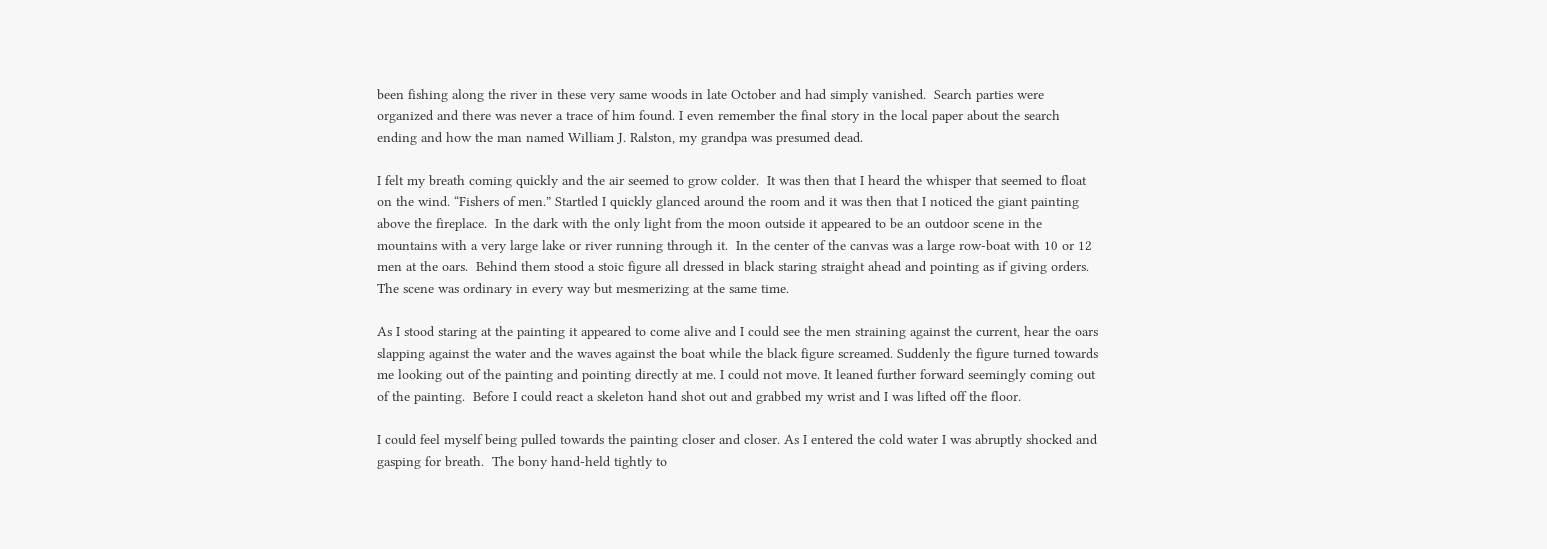been fishing along the river in these very same woods in late October and had simply vanished.  Search parties were organized and there was never a trace of him found. I even remember the final story in the local paper about the search ending and how the man named William J. Ralston, my grandpa was presumed dead.

I felt my breath coming quickly and the air seemed to grow colder.  It was then that I heard the whisper that seemed to float on the wind. “Fishers of men.” Startled I quickly glanced around the room and it was then that I noticed the giant painting above the fireplace.  In the dark with the only light from the moon outside it appeared to be an outdoor scene in the mountains with a very large lake or river running through it.  In the center of the canvas was a large row-boat with 10 or 12 men at the oars.  Behind them stood a stoic figure all dressed in black staring straight ahead and pointing as if giving orders.  The scene was ordinary in every way but mesmerizing at the same time.

As I stood staring at the painting it appeared to come alive and I could see the men straining against the current, hear the oars slapping against the water and the waves against the boat while the black figure screamed. Suddenly the figure turned towards me looking out of the painting and pointing directly at me. I could not move. It leaned further forward seemingly coming out of the painting.  Before I could react a skeleton hand shot out and grabbed my wrist and I was lifted off the floor.

I could feel myself being pulled towards the painting closer and closer. As I entered the cold water I was abruptly shocked and gasping for breath.  The bony hand-held tightly to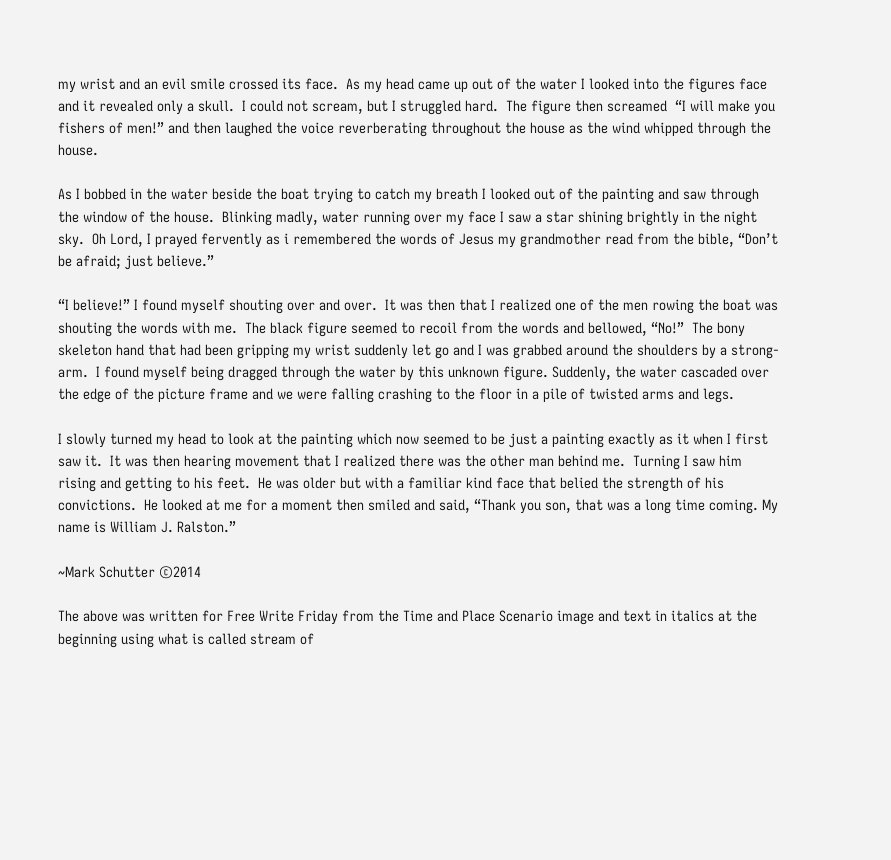my wrist and an evil smile crossed its face.  As my head came up out of the water I looked into the figures face and it revealed only a skull.  I could not scream, but I struggled hard.  The figure then screamed  “I will make you fishers of men!” and then laughed the voice reverberating throughout the house as the wind whipped through the house.

As I bobbed in the water beside the boat trying to catch my breath I looked out of the painting and saw through the window of the house.  Blinking madly, water running over my face I saw a star shining brightly in the night sky.  Oh Lord, I prayed fervently as i remembered the words of Jesus my grandmother read from the bible, “Don’t be afraid; just believe.”

“I believe!” I found myself shouting over and over.  It was then that I realized one of the men rowing the boat was shouting the words with me.  The black figure seemed to recoil from the words and bellowed, “No!”  The bony skeleton hand that had been gripping my wrist suddenly let go and I was grabbed around the shoulders by a strong-arm.  I found myself being dragged through the water by this unknown figure. Suddenly, the water cascaded over the edge of the picture frame and we were falling crashing to the floor in a pile of twisted arms and legs.

I slowly turned my head to look at the painting which now seemed to be just a painting exactly as it when I first saw it.  It was then hearing movement that I realized there was the other man behind me.  Turning I saw him rising and getting to his feet.  He was older but with a familiar kind face that belied the strength of his convictions.  He looked at me for a moment then smiled and said, “Thank you son, that was a long time coming. My name is William J. Ralston.”

~Mark Schutter ©2014

The above was written for Free Write Friday from the Time and Place Scenario image and text in italics at the beginning using what is called stream of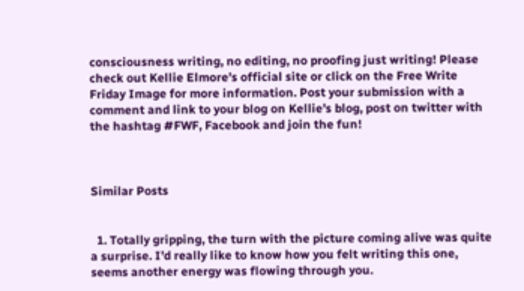consciousness writing, no editing, no proofing just writing! Please check out Kellie Elmore’s official site or click on the Free Write Friday Image for more information. Post your submission with a comment and link to your blog on Kellie’s blog, post on twitter with the hashtag #FWF, Facebook and join the fun!



Similar Posts


  1. Totally gripping, the turn with the picture coming alive was quite a surprise. I’d really like to know how you felt writing this one, seems another energy was flowing through you.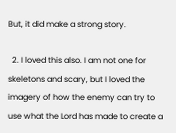But, it did make a strong story.

  2. I loved this also. I am not one for skeletons and scary, but I loved the imagery of how the enemy can try to use what the Lord has made to create a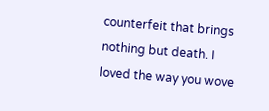counterfeit that brings nothing but death. I loved the way you wove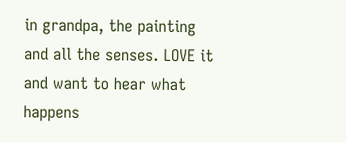in grandpa, the painting and all the senses. LOVE it and want to hear what happens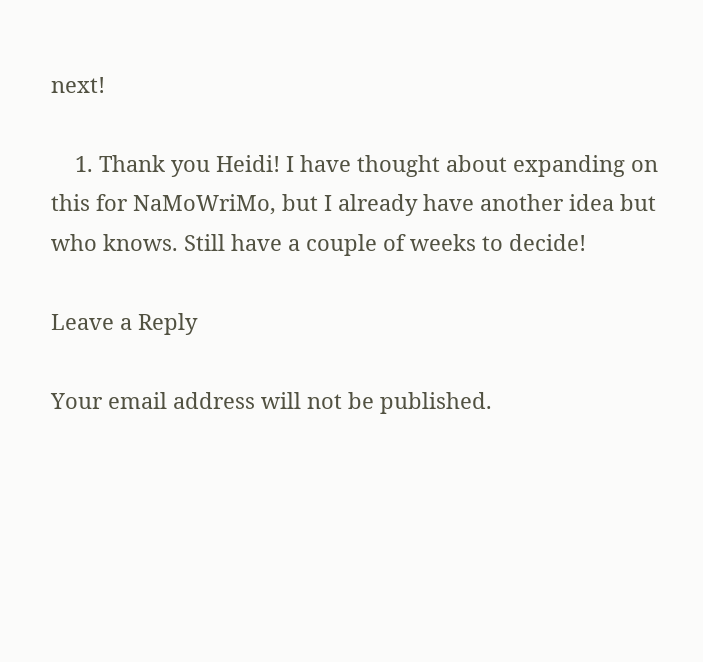next!

    1. Thank you Heidi! I have thought about expanding on this for NaMoWriMo, but I already have another idea but who knows. Still have a couple of weeks to decide!

Leave a Reply

Your email address will not be published.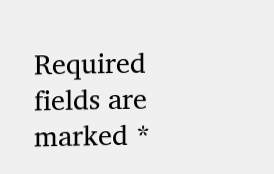Required fields are marked *